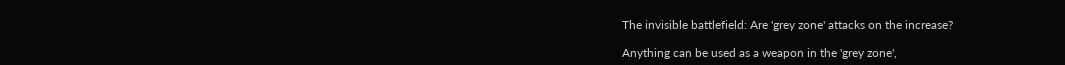The invisible battlefield: Are 'grey zone' attacks on the increase?

Anything can be used as a weapon in the 'grey zone',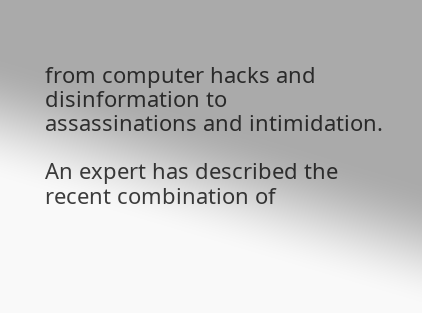from computer hacks and disinformation to assassinations and intimidation.

An expert has described the recent combination of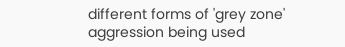different forms of 'grey zone' aggression being used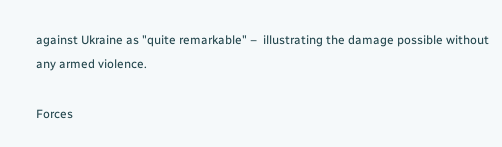against Ukraine as "quite remarkable" –  illustrating the damage possible without any armed violence.

Forces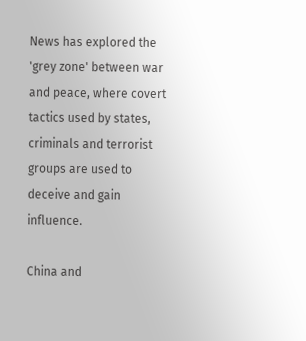News has explored the 'grey zone' between war and peace, where covert tactics used by states, criminals and terrorist groups are used to deceive and gain influence.

China and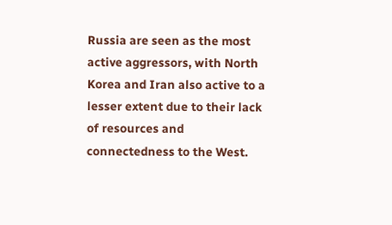Russia are seen as the most active aggressors, with North Korea and Iran also active to a lesser extent due to their lack of resources and connectedness to the West.